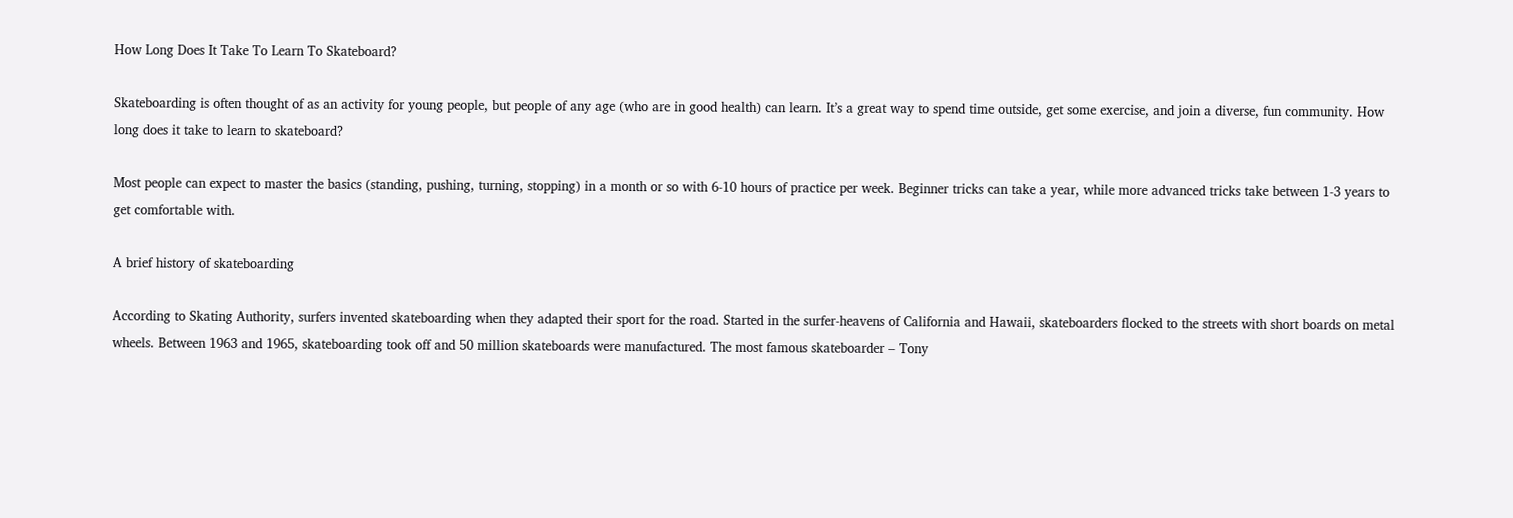How Long Does It Take To Learn To Skateboard?

Skateboarding is often thought of as an activity for young people, but people of any age (who are in good health) can learn. It’s a great way to spend time outside, get some exercise, and join a diverse, fun community. How long does it take to learn to skateboard?

Most people can expect to master the basics (standing, pushing, turning, stopping) in a month or so with 6-10 hours of practice per week. Beginner tricks can take a year, while more advanced tricks take between 1-3 years to get comfortable with.

A brief history of skateboarding

According to Skating Authority, surfers invented skateboarding when they adapted their sport for the road. Started in the surfer-heavens of California and Hawaii, skateboarders flocked to the streets with short boards on metal wheels. Between 1963 and 1965, skateboarding took off and 50 million skateboards were manufactured. The most famous skateboarder – Tony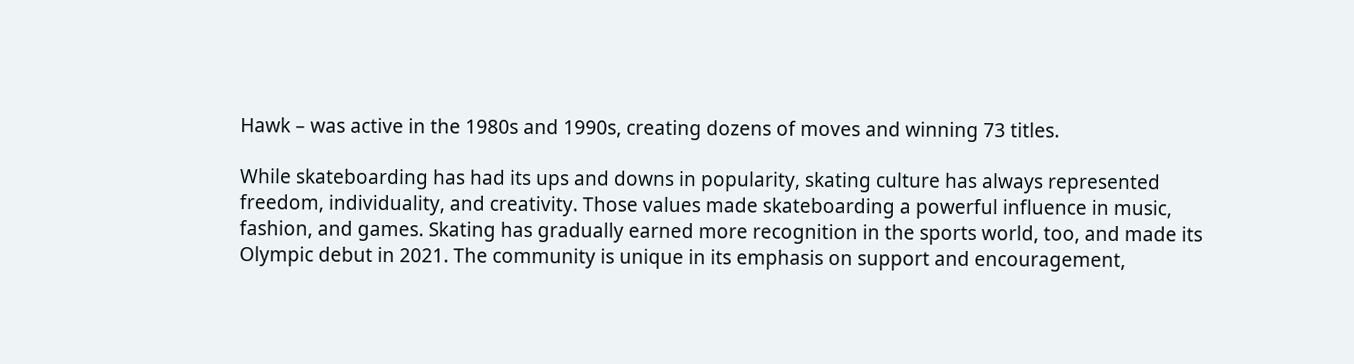Hawk – was active in the 1980s and 1990s, creating dozens of moves and winning 73 titles.

While skateboarding has had its ups and downs in popularity, skating culture has always represented freedom, individuality, and creativity. Those values made skateboarding a powerful influence in music, fashion, and games. Skating has gradually earned more recognition in the sports world, too, and made its Olympic debut in 2021. The community is unique in its emphasis on support and encouragement,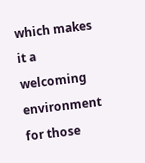which makes it a welcoming environment for those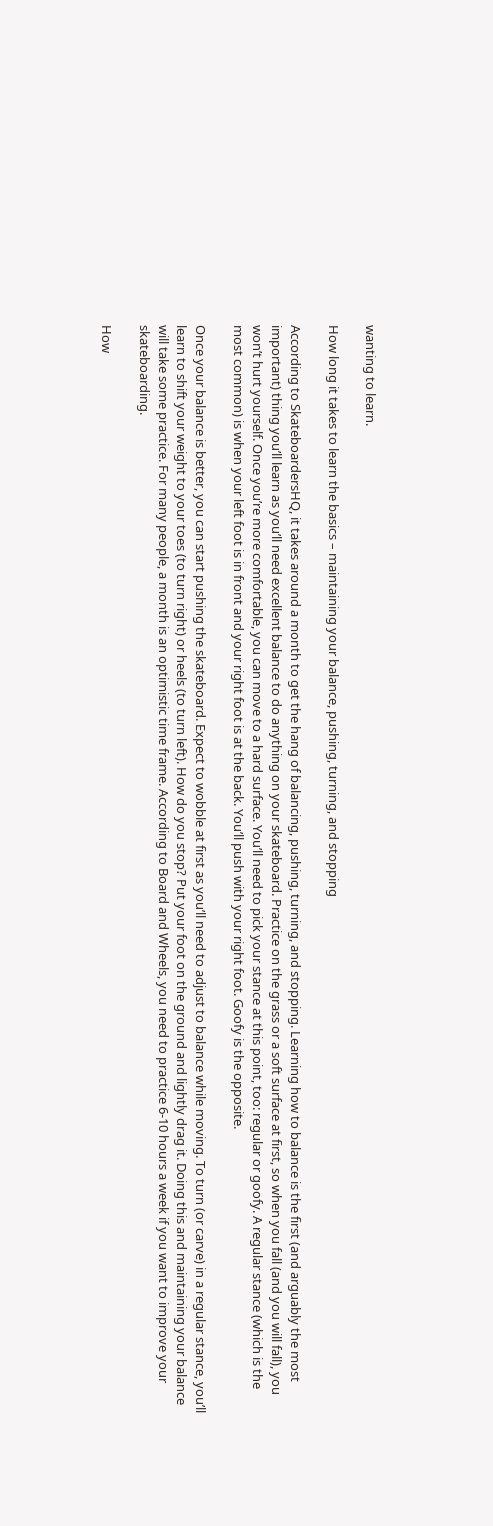wanting to learn.

How long it takes to learn the basics – maintaining your balance, pushing, turning, and stopping

According to SkateboardersHQ, it takes around a month to get the hang of balancing, pushing, turning, and stopping. Learning how to balance is the first (and arguably the most important) thing you’ll learn as you’ll need excellent balance to do anything on your skateboard. Practice on the grass or a soft surface at first, so when you fall (and you will fall), you won’t hurt yourself. Once you’re more comfortable, you can move to a hard surface. You’ll need to pick your stance at this point, too: regular or goofy. A regular stance (which is the most common) is when your left foot is in front and your right foot is at the back. You’ll push with your right foot. Goofy is the opposite.

Once your balance is better, you can start pushing the skateboard. Expect to wobble at first as you’ll need to adjust to balance while moving. To turn (or carve) in a regular stance, you’ll learn to shift your weight to your toes (to turn right) or heels (to turn left). How do you stop? Put your foot on the ground and lightly drag it. Doing this and maintaining your balance will take some practice. For many people, a month is an optimistic time frame. According to Board and Wheels, you need to practice 6-10 hours a week if you want to improve your skateboarding.

How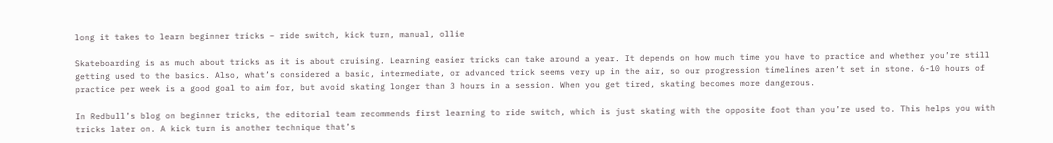long it takes to learn beginner tricks – ride switch, kick turn, manual, ollie

Skateboarding is as much about tricks as it is about cruising. Learning easier tricks can take around a year. It depends on how much time you have to practice and whether you’re still getting used to the basics. Also, what’s considered a basic, intermediate, or advanced trick seems very up in the air, so our progression timelines aren’t set in stone. 6-10 hours of practice per week is a good goal to aim for, but avoid skating longer than 3 hours in a session. When you get tired, skating becomes more dangerous.

In Redbull’s blog on beginner tricks, the editorial team recommends first learning to ride switch, which is just skating with the opposite foot than you’re used to. This helps you with tricks later on. A kick turn is another technique that’s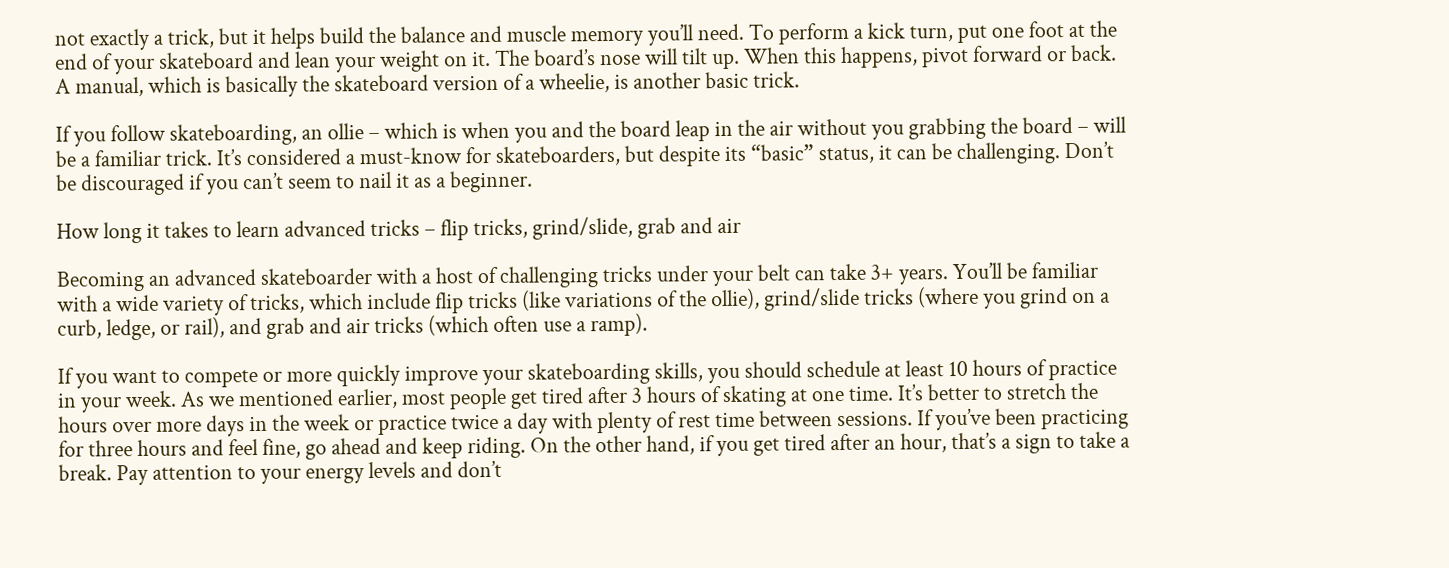not exactly a trick, but it helps build the balance and muscle memory you’ll need. To perform a kick turn, put one foot at the end of your skateboard and lean your weight on it. The board’s nose will tilt up. When this happens, pivot forward or back. A manual, which is basically the skateboard version of a wheelie, is another basic trick.

If you follow skateboarding, an ollie – which is when you and the board leap in the air without you grabbing the board – will be a familiar trick. It’s considered a must-know for skateboarders, but despite its “basic” status, it can be challenging. Don’t be discouraged if you can’t seem to nail it as a beginner.

How long it takes to learn advanced tricks – flip tricks, grind/slide, grab and air

Becoming an advanced skateboarder with a host of challenging tricks under your belt can take 3+ years. You’ll be familiar with a wide variety of tricks, which include flip tricks (like variations of the ollie), grind/slide tricks (where you grind on a curb, ledge, or rail), and grab and air tricks (which often use a ramp).

If you want to compete or more quickly improve your skateboarding skills, you should schedule at least 10 hours of practice in your week. As we mentioned earlier, most people get tired after 3 hours of skating at one time. It’s better to stretch the hours over more days in the week or practice twice a day with plenty of rest time between sessions. If you’ve been practicing for three hours and feel fine, go ahead and keep riding. On the other hand, if you get tired after an hour, that’s a sign to take a break. Pay attention to your energy levels and don’t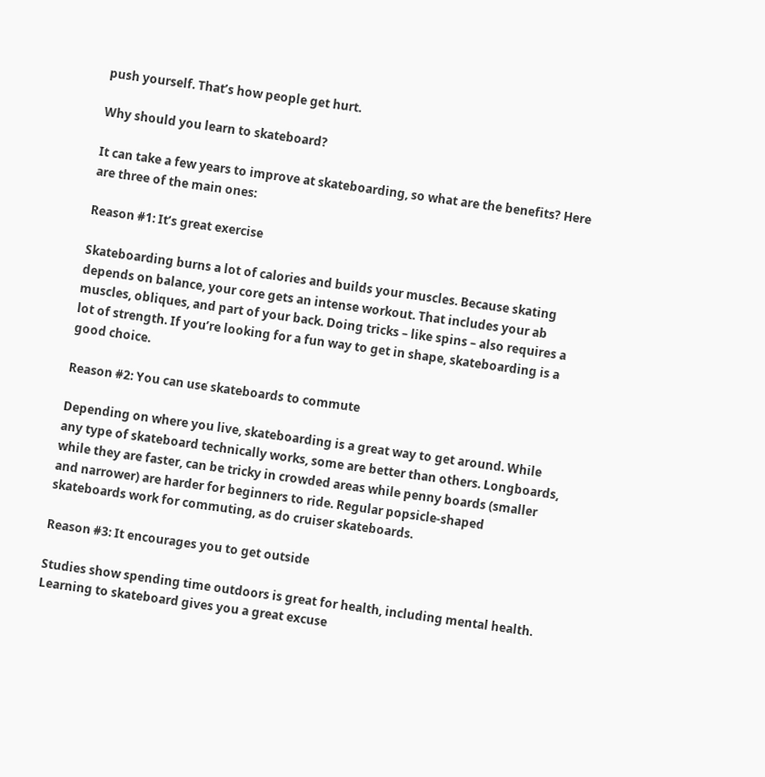push yourself. That’s how people get hurt.

Why should you learn to skateboard?

It can take a few years to improve at skateboarding, so what are the benefits? Here are three of the main ones:

Reason #1: It’s great exercise

Skateboarding burns a lot of calories and builds your muscles. Because skating depends on balance, your core gets an intense workout. That includes your ab muscles, obliques, and part of your back. Doing tricks – like spins – also requires a lot of strength. If you’re looking for a fun way to get in shape, skateboarding is a good choice.

Reason #2: You can use skateboards to commute

Depending on where you live, skateboarding is a great way to get around. While any type of skateboard technically works, some are better than others. Longboards, while they are faster, can be tricky in crowded areas while penny boards (smaller and narrower) are harder for beginners to ride. Regular popsicle-shaped skateboards work for commuting, as do cruiser skateboards.

Reason #3: It encourages you to get outside

Studies show spending time outdoors is great for health, including mental health. Learning to skateboard gives you a great excuse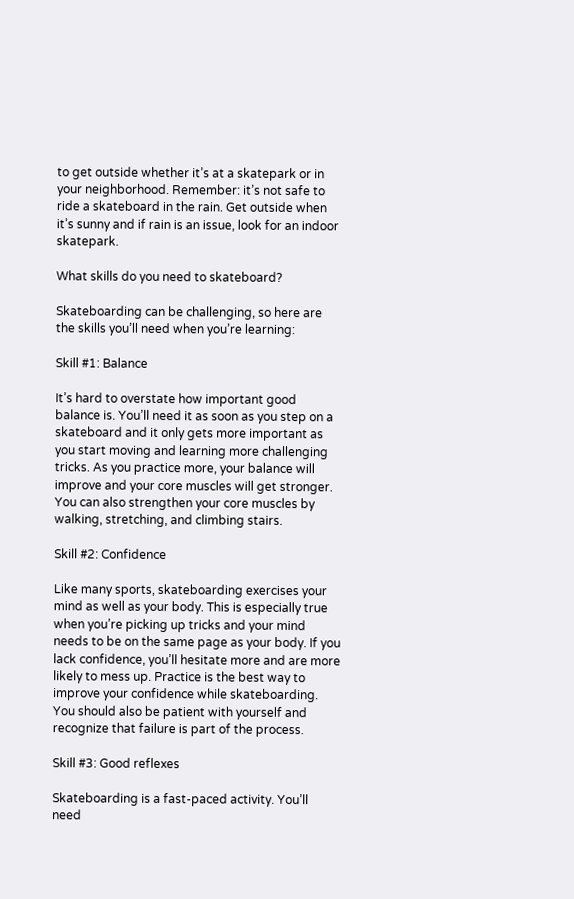to get outside whether it’s at a skatepark or in your neighborhood. Remember: it’s not safe to ride a skateboard in the rain. Get outside when it’s sunny and if rain is an issue, look for an indoor skatepark.

What skills do you need to skateboard?

Skateboarding can be challenging, so here are the skills you’ll need when you’re learning:

Skill #1: Balance

It’s hard to overstate how important good balance is. You’ll need it as soon as you step on a skateboard and it only gets more important as you start moving and learning more challenging tricks. As you practice more, your balance will improve and your core muscles will get stronger. You can also strengthen your core muscles by walking, stretching, and climbing stairs.

Skill #2: Confidence

Like many sports, skateboarding exercises your mind as well as your body. This is especially true when you’re picking up tricks and your mind needs to be on the same page as your body. If you lack confidence, you’ll hesitate more and are more likely to mess up. Practice is the best way to improve your confidence while skateboarding. You should also be patient with yourself and recognize that failure is part of the process.

Skill #3: Good reflexes

Skateboarding is a fast-paced activity. You’ll need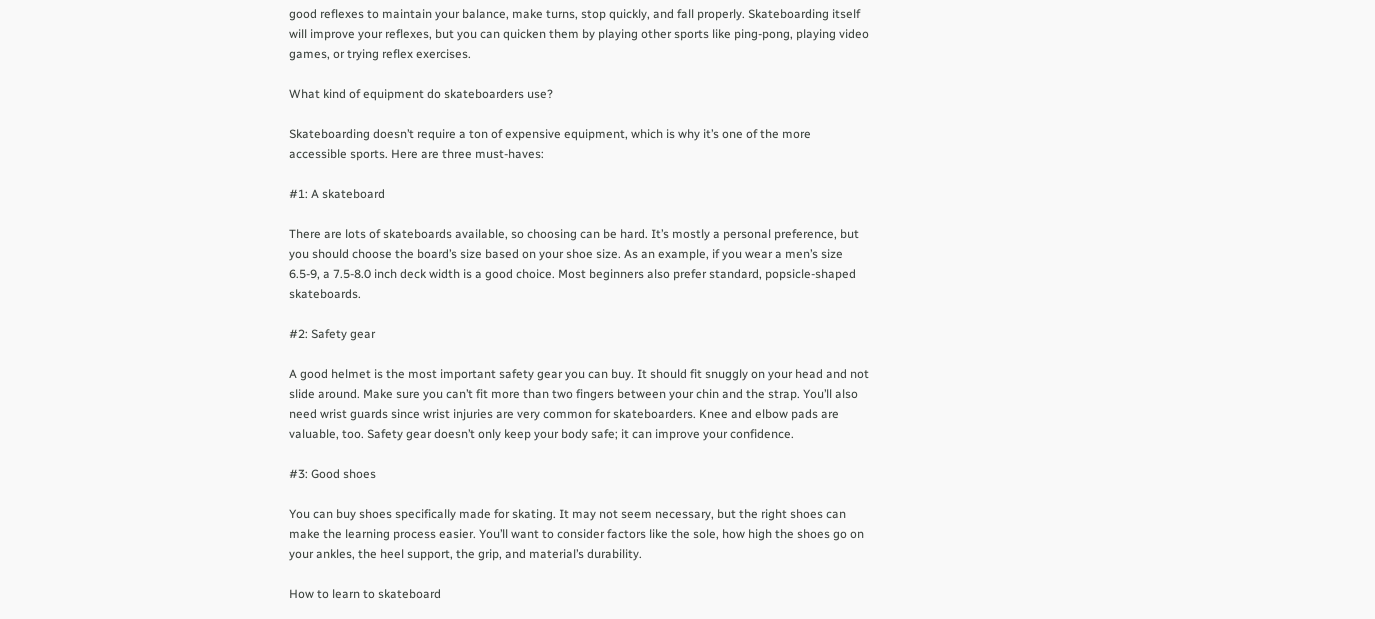good reflexes to maintain your balance, make turns, stop quickly, and fall properly. Skateboarding itself will improve your reflexes, but you can quicken them by playing other sports like ping-pong, playing video games, or trying reflex exercises.

What kind of equipment do skateboarders use?

Skateboarding doesn’t require a ton of expensive equipment, which is why it’s one of the more accessible sports. Here are three must-haves:

#1: A skateboard

There are lots of skateboards available, so choosing can be hard. It’s mostly a personal preference, but you should choose the board’s size based on your shoe size. As an example, if you wear a men’s size 6.5-9, a 7.5-8.0 inch deck width is a good choice. Most beginners also prefer standard, popsicle-shaped skateboards.

#2: Safety gear

A good helmet is the most important safety gear you can buy. It should fit snuggly on your head and not slide around. Make sure you can’t fit more than two fingers between your chin and the strap. You’ll also need wrist guards since wrist injuries are very common for skateboarders. Knee and elbow pads are valuable, too. Safety gear doesn’t only keep your body safe; it can improve your confidence.

#3: Good shoes

You can buy shoes specifically made for skating. It may not seem necessary, but the right shoes can make the learning process easier. You’ll want to consider factors like the sole, how high the shoes go on your ankles, the heel support, the grip, and material’s durability.

How to learn to skateboard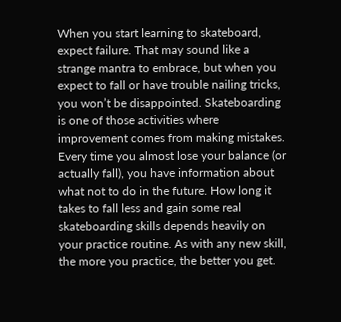When you start learning to skateboard, expect failure. That may sound like a strange mantra to embrace, but when you expect to fall or have trouble nailing tricks, you won’t be disappointed. Skateboarding is one of those activities where improvement comes from making mistakes. Every time you almost lose your balance (or actually fall), you have information about what not to do in the future. How long it takes to fall less and gain some real skateboarding skills depends heavily on your practice routine. As with any new skill, the more you practice, the better you get.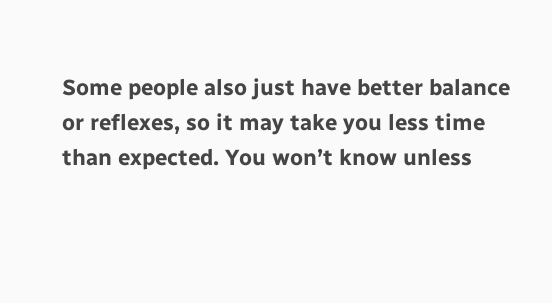Some people also just have better balance or reflexes, so it may take you less time than expected. You won’t know unless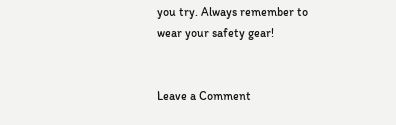you try. Always remember to wear your safety gear!


Leave a Comment